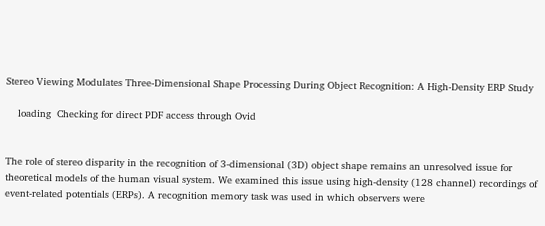Stereo Viewing Modulates Three-Dimensional Shape Processing During Object Recognition: A High-Density ERP Study

    loading  Checking for direct PDF access through Ovid


The role of stereo disparity in the recognition of 3-dimensional (3D) object shape remains an unresolved issue for theoretical models of the human visual system. We examined this issue using high-density (128 channel) recordings of event-related potentials (ERPs). A recognition memory task was used in which observers were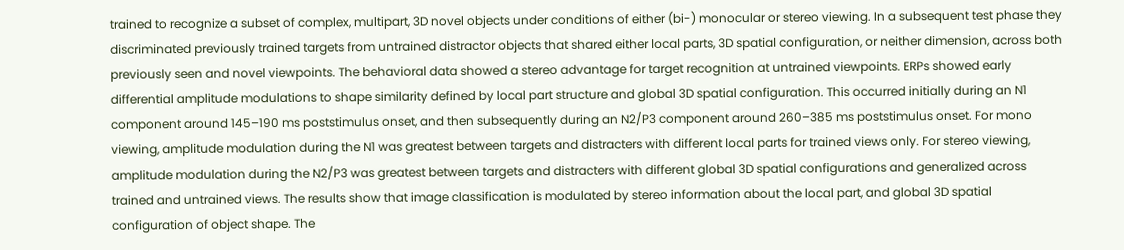trained to recognize a subset of complex, multipart, 3D novel objects under conditions of either (bi-) monocular or stereo viewing. In a subsequent test phase they discriminated previously trained targets from untrained distractor objects that shared either local parts, 3D spatial configuration, or neither dimension, across both previously seen and novel viewpoints. The behavioral data showed a stereo advantage for target recognition at untrained viewpoints. ERPs showed early differential amplitude modulations to shape similarity defined by local part structure and global 3D spatial configuration. This occurred initially during an N1 component around 145–190 ms poststimulus onset, and then subsequently during an N2/P3 component around 260–385 ms poststimulus onset. For mono viewing, amplitude modulation during the N1 was greatest between targets and distracters with different local parts for trained views only. For stereo viewing, amplitude modulation during the N2/P3 was greatest between targets and distracters with different global 3D spatial configurations and generalized across trained and untrained views. The results show that image classification is modulated by stereo information about the local part, and global 3D spatial configuration of object shape. The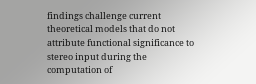findings challenge current theoretical models that do not attribute functional significance to stereo input during the computation of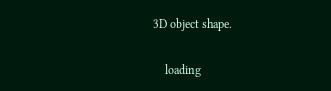3D object shape.

    loading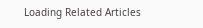Loading Related Articles